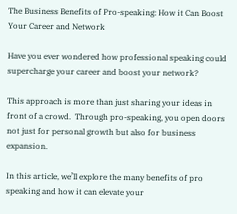The Business Benefits of Pro-speaking: How it Can Boost Your Career and Network

Have you ever wondered how professional speaking could supercharge your career and boost your network?

This approach is more than just sharing your ideas in front of a crowd.  Through pro-speaking, you open doors not just for personal growth but also for business expansion.

In this article, we’ll explore the many benefits of pro speaking and how it can elevate your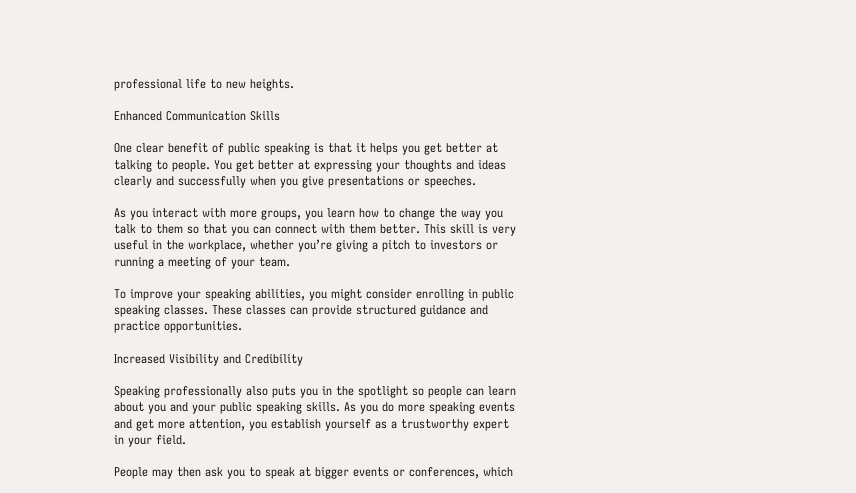professional life to new heights.

Enhanced Communication Skills

One clear benefit of public speaking is that it helps you get better at talking to people. You get better at expressing your thoughts and ideas clearly and successfully when you give presentations or speeches.

As you interact with more groups, you learn how to change the way you talk to them so that you can connect with them better. This skill is very useful in the workplace, whether you’re giving a pitch to investors or running a meeting of your team.

To improve your speaking abilities, you might consider enrolling in public speaking classes. These classes can provide structured guidance and practice opportunities.

Increased Visibility and Credibility

Speaking professionally also puts you in the spotlight so people can learn about you and your public speaking skills. As you do more speaking events and get more attention, you establish yourself as a trustworthy expert in your field.

People may then ask you to speak at bigger events or conferences, which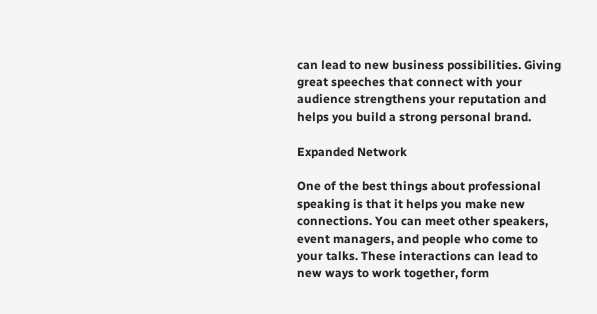can lead to new business possibilities. Giving great speeches that connect with your audience strengthens your reputation and helps you build a strong personal brand.

Expanded Network

One of the best things about professional speaking is that it helps you make new connections. You can meet other speakers, event managers, and people who come to your talks. These interactions can lead to new ways to work together, form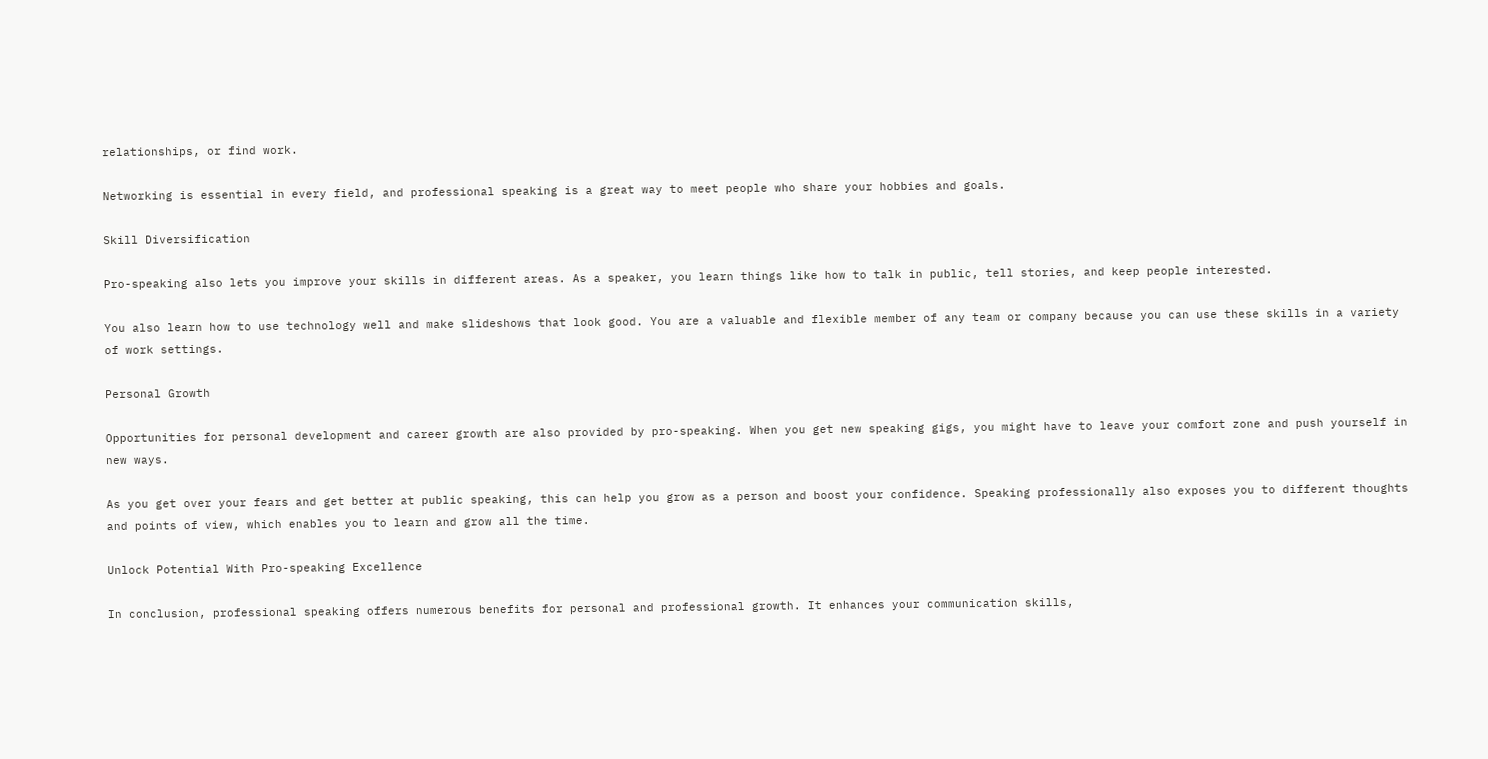relationships, or find work.

Networking is essential in every field, and professional speaking is a great way to meet people who share your hobbies and goals.

Skill Diversification

Pro-speaking also lets you improve your skills in different areas. As a speaker, you learn things like how to talk in public, tell stories, and keep people interested.

You also learn how to use technology well and make slideshows that look good. You are a valuable and flexible member of any team or company because you can use these skills in a variety of work settings.

Personal Growth

Opportunities for personal development and career growth are also provided by pro-speaking. When you get new speaking gigs, you might have to leave your comfort zone and push yourself in new ways.

As you get over your fears and get better at public speaking, this can help you grow as a person and boost your confidence. Speaking professionally also exposes you to different thoughts and points of view, which enables you to learn and grow all the time.

Unlock Potential With Pro-speaking Excellence

In conclusion, professional speaking offers numerous benefits for personal and professional growth. It enhances your communication skills,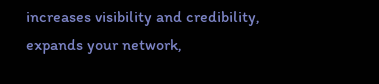increases visibility and credibility, expands your network,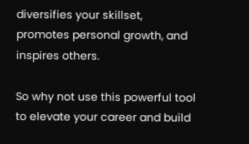diversifies your skillset, promotes personal growth, and inspires others.

So why not use this powerful tool to elevate your career and build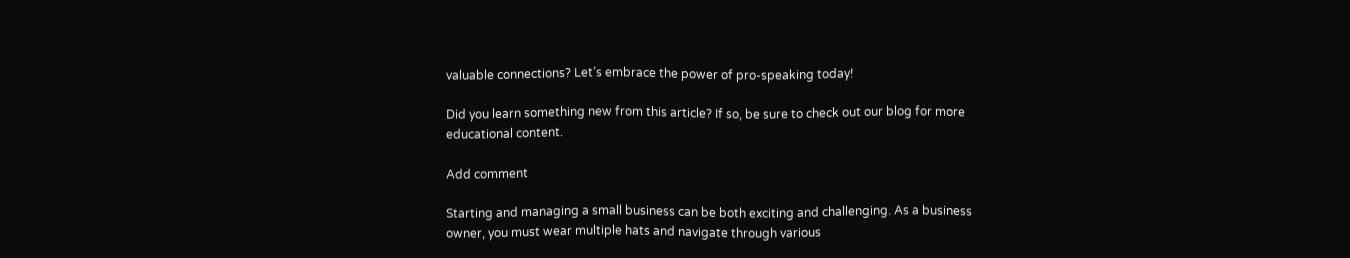valuable connections? Let’s embrace the power of pro-speaking today!

Did you learn something new from this article? If so, be sure to check out our blog for more educational content.

Add comment

Starting and managing a small business can be both exciting and challenging. As a business owner, you must wear multiple hats and navigate through various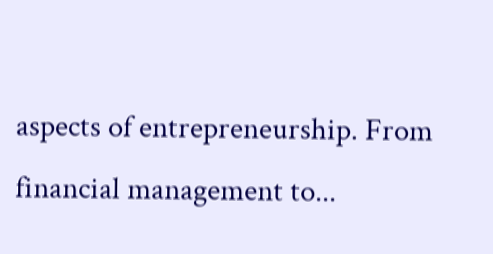aspects of entrepreneurship. From financial management to...